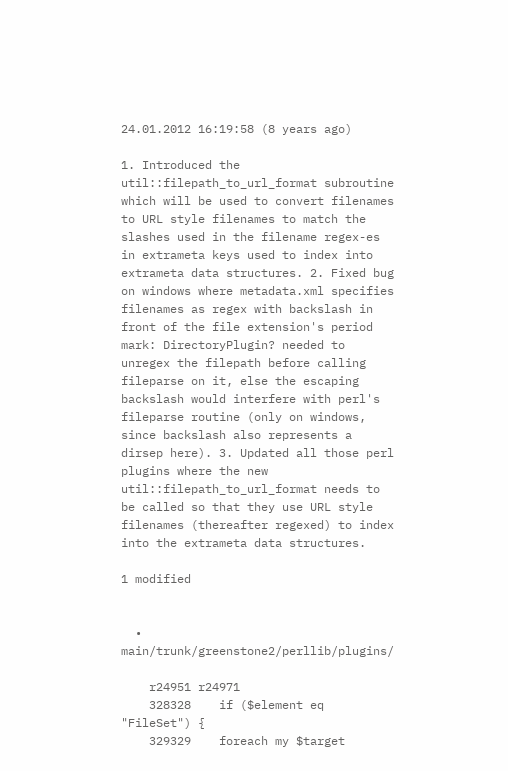24.01.2012 16:19:58 (8 years ago)

1. Introduced the util::filepath_to_url_format subroutine which will be used to convert filenames to URL style filenames to match the slashes used in the filename regex-es in extrameta keys used to index into extrameta data structures. 2. Fixed bug on windows where metadata.xml specifies filenames as regex with backslash in front of the file extension's period mark: DirectoryPlugin? needed to unregex the filepath before calling fileparse on it, else the escaping backslash would interfere with perl's fileparse routine (only on windows, since backslash also represents a dirsep here). 3. Updated all those perl plugins where the new util::filepath_to_url_format needs to be called so that they use URL style filenames (thereafter regexed) to index into the extrameta data structures.

1 modified


  • main/trunk/greenstone2/perllib/plugins/

    r24951 r24971
    328328    if ($element eq "FileSet") {
    329329    foreach my $target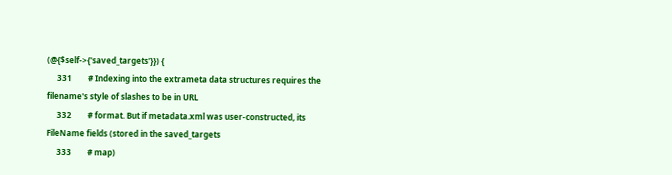(@{$self->{'saved_targets'}}) {
     331        # Indexing into the extrameta data structures requires the filename's style of slashes to be in URL
     332        # format. But if metadata.xml was user-constructed, its FileName fields (stored in the saved_targets
     333        # map)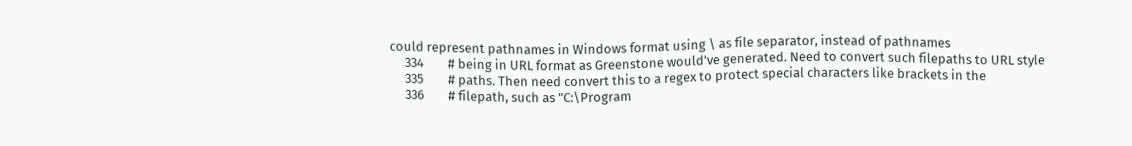could represent pathnames in Windows format using \ as file separator, instead of pathnames
     334        # being in URL format as Greenstone would've generated. Need to convert such filepaths to URL style
     335        # paths. Then need convert this to a regex to protect special characters like brackets in the
     336        # filepath, such as "C:\Program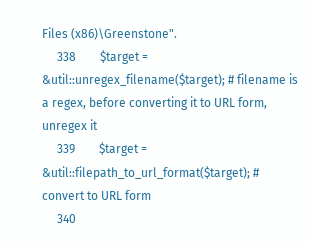Files (x86)\Greenstone".
     338        $target = &util::unregex_filename($target); # filename is a regex, before converting it to URL form, unregex it
     339        $target = &util::filepath_to_url_format($target); # convert to URL form
     340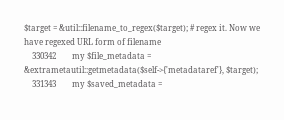$target = &util::filename_to_regex($target); # regex it. Now we have regexed URL form of filename
    330342        my $file_metadata = &extrametautil::getmetadata($self->{'metadataref'}, $target);
    331343        my $saved_metadata =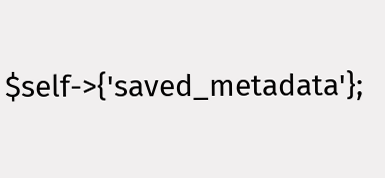$self->{'saved_metadata'};